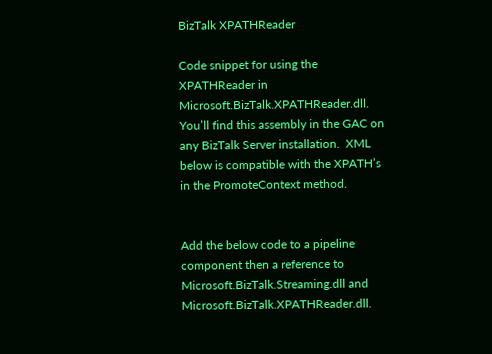BizTalk XPATHReader

Code snippet for using the XPATHReader in Microsoft.BizTalk.XPATHReader.dll.  You’ll find this assembly in the GAC on any BizTalk Server installation.  XML below is compatible with the XPATH’s in the PromoteContext method.


Add the below code to a pipeline component then a reference to Microsoft.BizTalk.Streaming.dll and Microsoft.BizTalk.XPATHReader.dll.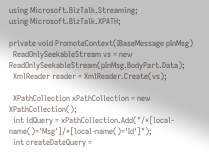using Microsoft.BizTalk.Streaming;
using Microsoft.BizTalk.XPATH;

private void PromoteContext(IBaseMessage pInMsg)
  ReadOnlySeekableStream vs = new ReadOnlySeekableStream(pInMsg.BodyPart.Data);
  XmlReader reader = XmlReader.Create(vs);

  XPathCollection xPathCollection = new XPathCollection();
  int idQuery = xPathCollection.Add("/*[local-name()='Msg']/*[local-name()='Id']");
  int createDateQuery =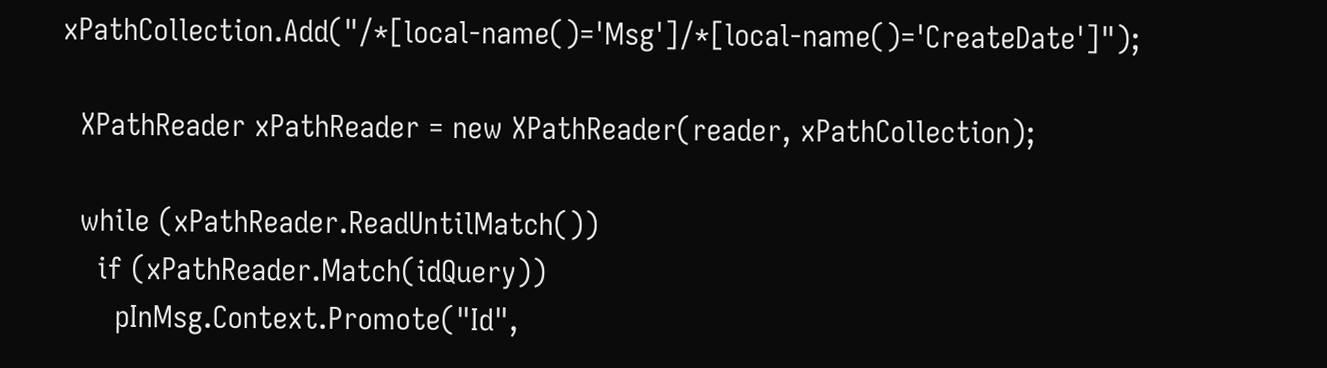xPathCollection.Add("/*[local-name()='Msg']/*[local-name()='CreateDate']");

  XPathReader xPathReader = new XPathReader(reader, xPathCollection);

  while (xPathReader.ReadUntilMatch())
    if (xPathReader.Match(idQuery))
      pInMsg.Context.Promote("Id",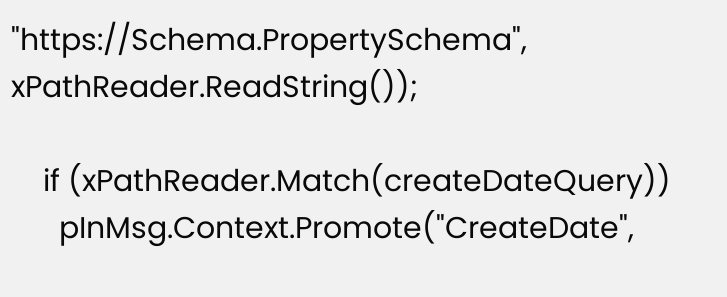"https://Schema.PropertySchema", xPathReader.ReadString());

    if (xPathReader.Match(createDateQuery))
      pInMsg.Context.Promote("CreateDate",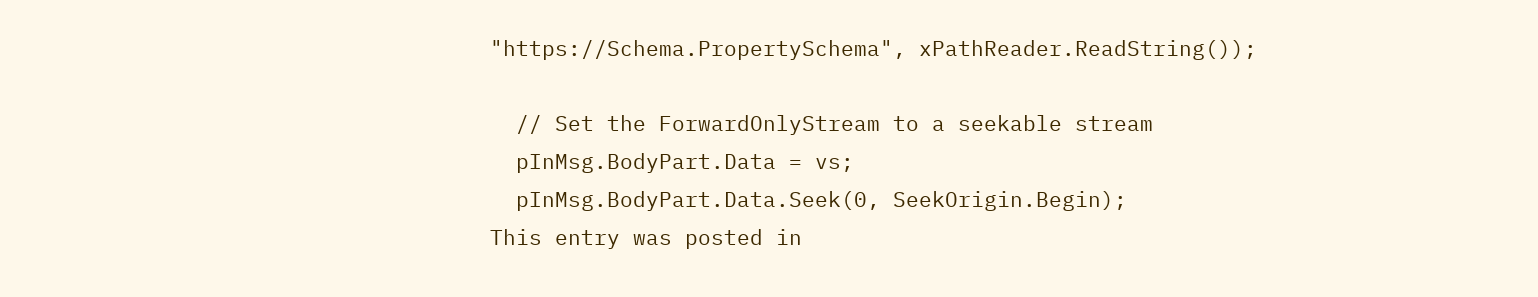"https://Schema.PropertySchema", xPathReader.ReadString());

  // Set the ForwardOnlyStream to a seekable stream
  pInMsg.BodyPart.Data = vs;
  pInMsg.BodyPart.Data.Seek(0, SeekOrigin.Begin);
This entry was posted in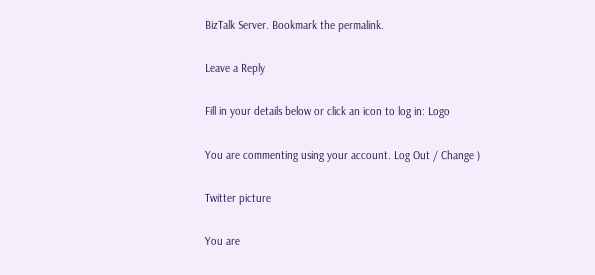BizTalk Server. Bookmark the permalink.

Leave a Reply

Fill in your details below or click an icon to log in: Logo

You are commenting using your account. Log Out / Change )

Twitter picture

You are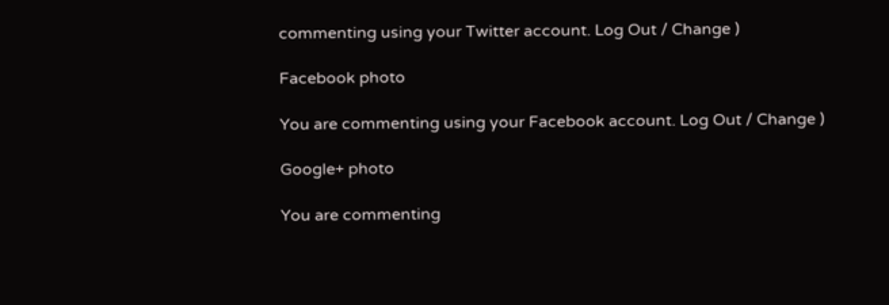commenting using your Twitter account. Log Out / Change )

Facebook photo

You are commenting using your Facebook account. Log Out / Change )

Google+ photo

You are commenting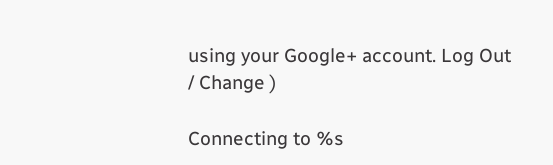using your Google+ account. Log Out / Change )

Connecting to %s